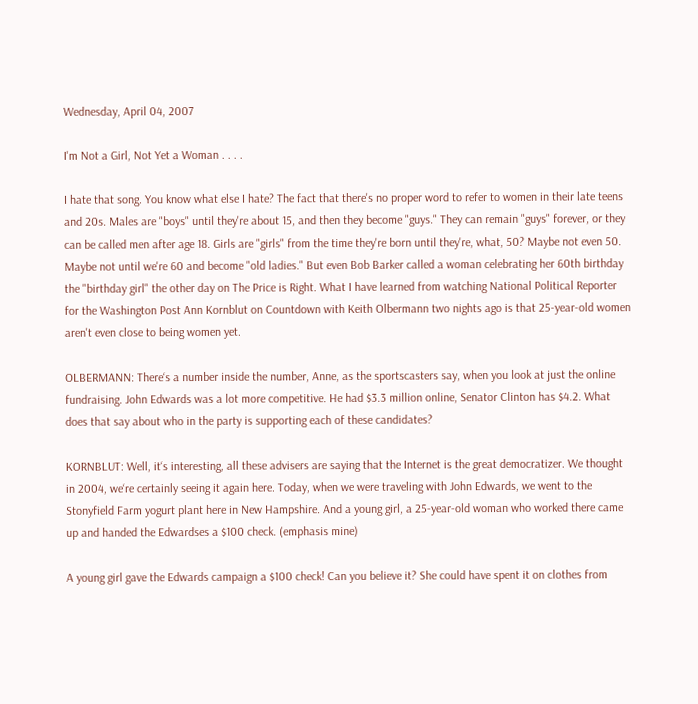Wednesday, April 04, 2007

I'm Not a Girl, Not Yet a Woman . . . .

I hate that song. You know what else I hate? The fact that there's no proper word to refer to women in their late teens and 20s. Males are "boys" until they're about 15, and then they become "guys." They can remain "guys" forever, or they can be called men after age 18. Girls are "girls" from the time they're born until they're, what, 50? Maybe not even 50. Maybe not until we're 60 and become "old ladies." But even Bob Barker called a woman celebrating her 60th birthday the "birthday girl" the other day on The Price is Right. What I have learned from watching National Political Reporter for the Washington Post Ann Kornblut on Countdown with Keith Olbermann two nights ago is that 25-year-old women aren't even close to being women yet.

OLBERMANN: There‘s a number inside the number, Anne, as the sportscasters say, when you look at just the online fundraising. John Edwards was a lot more competitive. He had $3.3 million online, Senator Clinton has $4.2. What does that say about who in the party is supporting each of these candidates?

KORNBLUT: Well, it‘s interesting, all these advisers are saying that the Internet is the great democratizer. We thought in 2004, we‘re certainly seeing it again here. Today, when we were traveling with John Edwards, we went to the Stonyfield Farm yogurt plant here in New Hampshire. And a young girl, a 25-year-old woman who worked there came up and handed the Edwardses a $100 check. (emphasis mine)

A young girl gave the Edwards campaign a $100 check! Can you believe it? She could have spent it on clothes from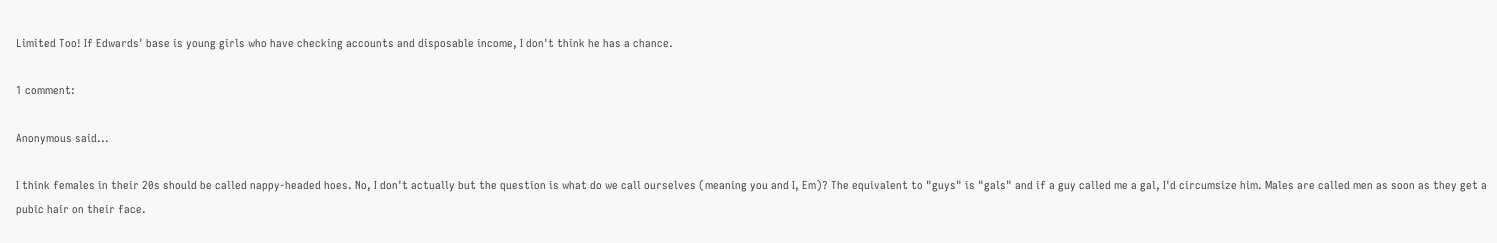Limited Too! If Edwards' base is young girls who have checking accounts and disposable income, I don't think he has a chance.

1 comment:

Anonymous said...

I think females in their 20s should be called nappy-headed hoes. No, I don't actually but the question is what do we call ourselves (meaning you and I, Em)? The equivalent to "guys" is "gals" and if a guy called me a gal, I'd circumsize him. Males are called men as soon as they get a pubic hair on their face.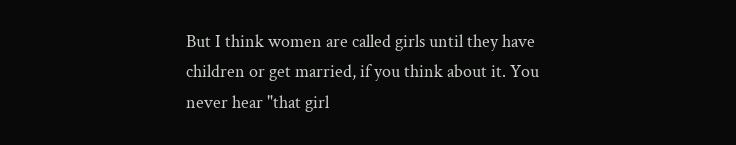But I think women are called girls until they have children or get married, if you think about it. You never hear "that girl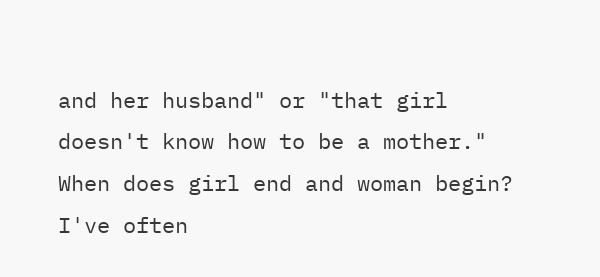and her husband" or "that girl doesn't know how to be a mother." When does girl end and woman begin? I've often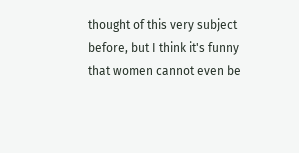thought of this very subject before, but I think it's funny that women cannot even be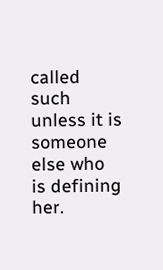called such unless it is someone else who is defining her.